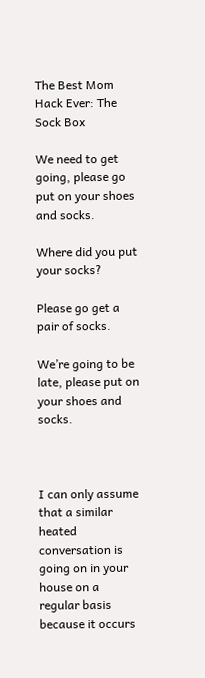The Best Mom Hack Ever: The Sock Box

We need to get going, please go put on your shoes and socks.

Where did you put your socks?

Please go get a pair of socks.

We’re going to be late, please put on your shoes and socks.



I can only assume that a similar heated conversation is going on in your house on a regular basis because it occurs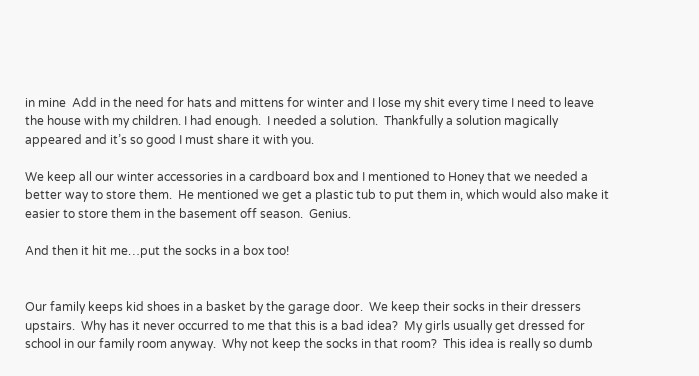in mine  Add in the need for hats and mittens for winter and I lose my shit every time I need to leave the house with my children. I had enough.  I needed a solution.  Thankfully a solution magically appeared and it’s so good I must share it with you.

We keep all our winter accessories in a cardboard box and I mentioned to Honey that we needed a better way to store them.  He mentioned we get a plastic tub to put them in, which would also make it easier to store them in the basement off season.  Genius.

And then it hit me…put the socks in a box too!


Our family keeps kid shoes in a basket by the garage door.  We keep their socks in their dressers upstairs.  Why has it never occurred to me that this is a bad idea?  My girls usually get dressed for school in our family room anyway.  Why not keep the socks in that room?  This idea is really so dumb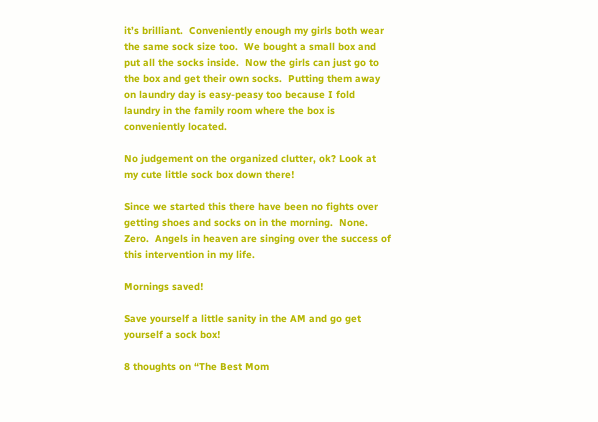it’s brilliant.  Conveniently enough my girls both wear the same sock size too.  We bought a small box and put all the socks inside.  Now the girls can just go to the box and get their own socks.  Putting them away on laundry day is easy-peasy too because I fold laundry in the family room where the box is conveniently located.

No judgement on the organized clutter, ok? Look at my cute little sock box down there!

Since we started this there have been no fights over getting shoes and socks on in the morning.  None.  Zero.  Angels in heaven are singing over the success of this intervention in my life.

Mornings saved!

Save yourself a little sanity in the AM and go get yourself a sock box!

8 thoughts on “The Best Mom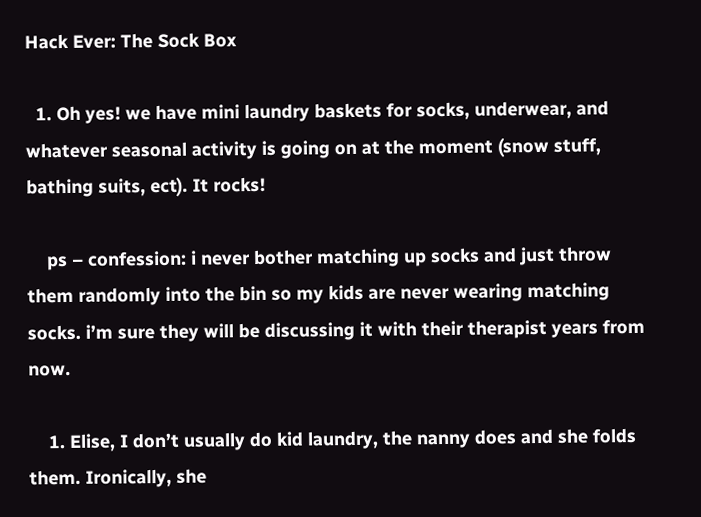Hack Ever: The Sock Box

  1. Oh yes! we have mini laundry baskets for socks, underwear, and whatever seasonal activity is going on at the moment (snow stuff, bathing suits, ect). It rocks!

    ps – confession: i never bother matching up socks and just throw them randomly into the bin so my kids are never wearing matching socks. i’m sure they will be discussing it with their therapist years from now.

    1. Elise, I don’t usually do kid laundry, the nanny does and she folds them. Ironically, she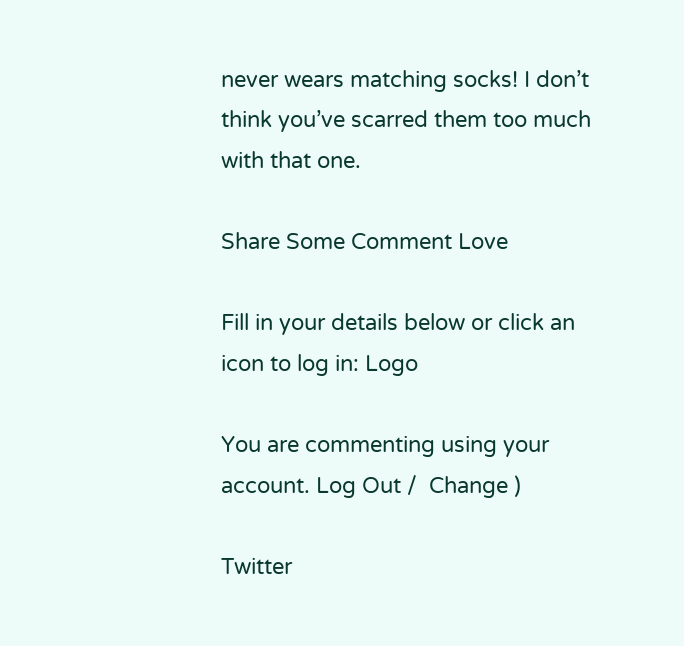never wears matching socks! I don’t think you’ve scarred them too much with that one.

Share Some Comment Love

Fill in your details below or click an icon to log in: Logo

You are commenting using your account. Log Out /  Change )

Twitter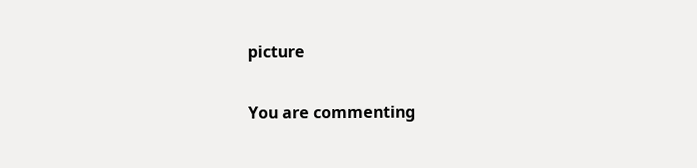picture

You are commenting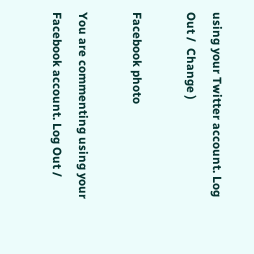using your Twitter account. Log Out /  Change )

Facebook photo

You are commenting using your Facebook account. Log Out /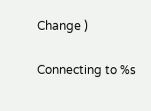Change )

Connecting to %s